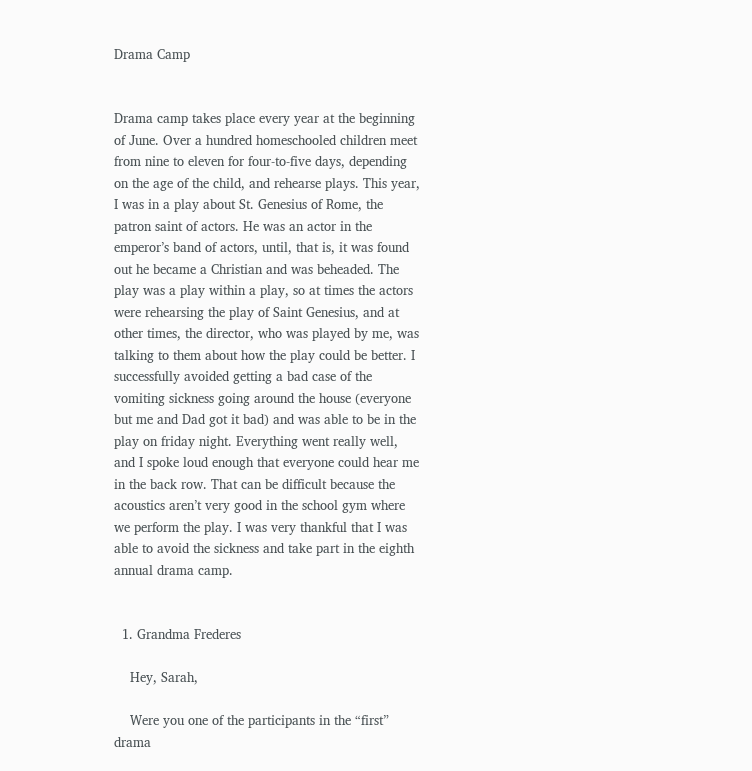Drama Camp


Drama camp takes place every year at the beginning of June. Over a hundred homeschooled children meet from nine to eleven for four-to-five days, depending on the age of the child, and rehearse plays. This year, I was in a play about St. Genesius of Rome, the patron saint of actors. He was an actor in the emperor’s band of actors, until, that is, it was found out he became a Christian and was beheaded. The play was a play within a play, so at times the actors were rehearsing the play of Saint Genesius, and at other times, the director, who was played by me, was talking to them about how the play could be better. I successfully avoided getting a bad case of the vomiting sickness going around the house (everyone but me and Dad got it bad) and was able to be in the play on friday night. Everything went really well, and I spoke loud enough that everyone could hear me in the back row. That can be difficult because the acoustics aren’t very good in the school gym where we perform the play. I was very thankful that I was able to avoid the sickness and take part in the eighth annual drama camp.


  1. Grandma Frederes

    Hey, Sarah,

    Were you one of the participants in the “first” drama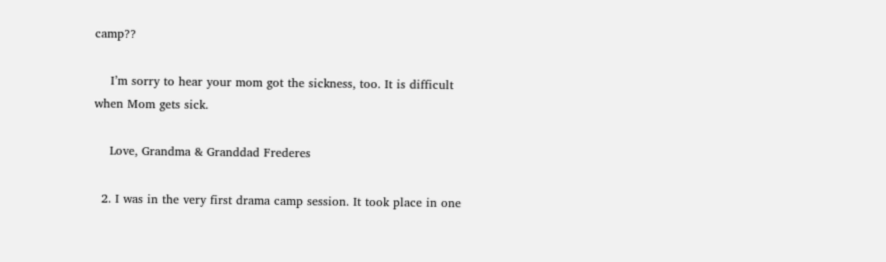camp??

    I’m sorry to hear your mom got the sickness, too. It is difficult when Mom gets sick.

    Love, Grandma & Granddad Frederes

  2. I was in the very first drama camp session. It took place in one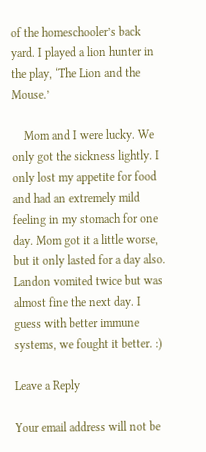of the homeschooler’s back yard. I played a lion hunter in the play, ‘The Lion and the Mouse.’

    Mom and I were lucky. We only got the sickness lightly. I only lost my appetite for food and had an extremely mild feeling in my stomach for one day. Mom got it a little worse, but it only lasted for a day also. Landon vomited twice but was almost fine the next day. I guess with better immune systems, we fought it better. :)

Leave a Reply

Your email address will not be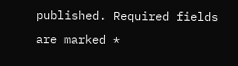published. Required fields are marked *